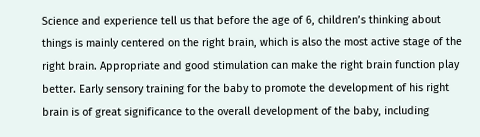Science and experience tell us that before the age of 6, children’s thinking about things is mainly centered on the right brain, which is also the most active stage of the right brain. Appropriate and good stimulation can make the right brain function play better. Early sensory training for the baby to promote the development of his right brain is of great significance to the overall development of the baby, including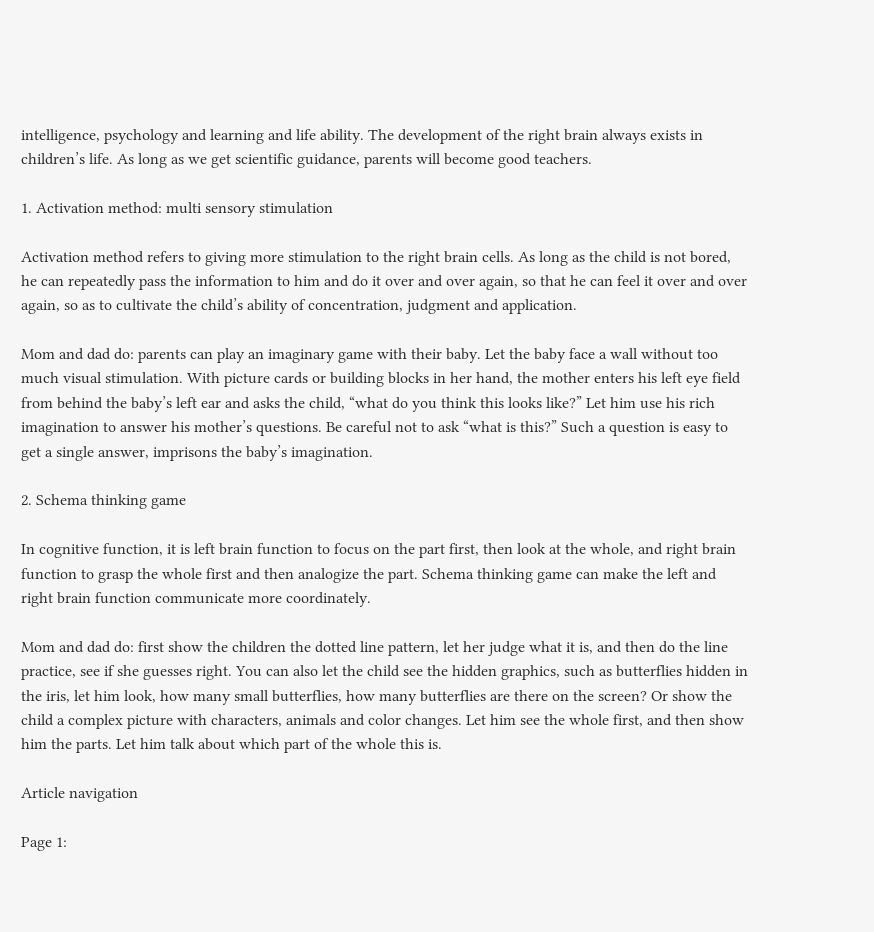intelligence, psychology and learning and life ability. The development of the right brain always exists in children’s life. As long as we get scientific guidance, parents will become good teachers.

1. Activation method: multi sensory stimulation

Activation method refers to giving more stimulation to the right brain cells. As long as the child is not bored, he can repeatedly pass the information to him and do it over and over again, so that he can feel it over and over again, so as to cultivate the child’s ability of concentration, judgment and application.

Mom and dad do: parents can play an imaginary game with their baby. Let the baby face a wall without too much visual stimulation. With picture cards or building blocks in her hand, the mother enters his left eye field from behind the baby’s left ear and asks the child, “what do you think this looks like?” Let him use his rich imagination to answer his mother’s questions. Be careful not to ask “what is this?” Such a question is easy to get a single answer, imprisons the baby’s imagination.

2. Schema thinking game

In cognitive function, it is left brain function to focus on the part first, then look at the whole, and right brain function to grasp the whole first and then analogize the part. Schema thinking game can make the left and right brain function communicate more coordinately.

Mom and dad do: first show the children the dotted line pattern, let her judge what it is, and then do the line practice, see if she guesses right. You can also let the child see the hidden graphics, such as butterflies hidden in the iris, let him look, how many small butterflies, how many butterflies are there on the screen? Or show the child a complex picture with characters, animals and color changes. Let him see the whole first, and then show him the parts. Let him talk about which part of the whole this is.

Article navigation

Page 1: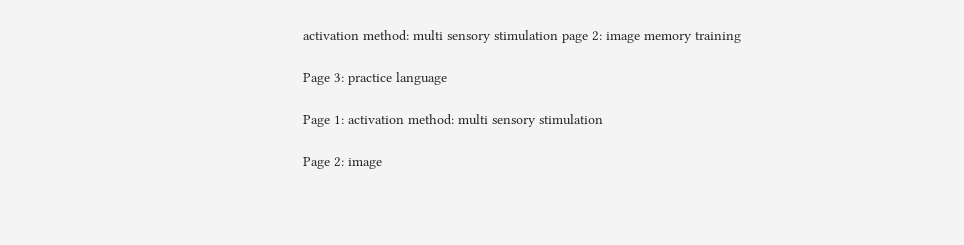activation method: multi sensory stimulation page 2: image memory training

Page 3: practice language

Page 1: activation method: multi sensory stimulation

Page 2: image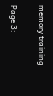memory training

Page 3: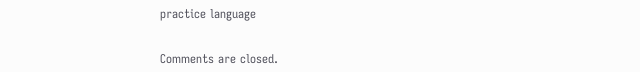practice language


Comments are closed.